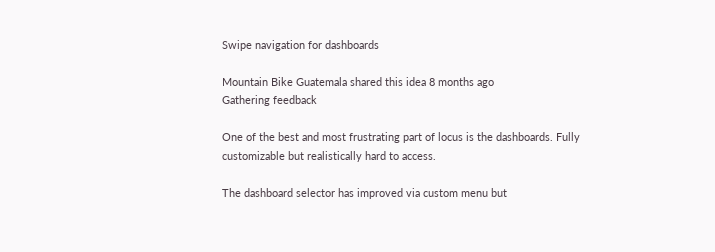Swipe navigation for dashboards

Mountain Bike Guatemala shared this idea 8 months ago
Gathering feedback

One of the best and most frustrating part of locus is the dashboards. Fully customizable but realistically hard to access.

The dashboard selector has improved via custom menu but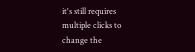it's still requires multiple clicks to change the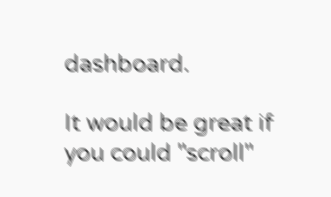dashboard.

It would be great if you could "scroll"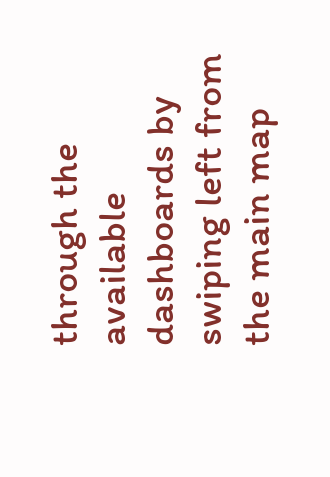through the available dashboards by swiping left from the main map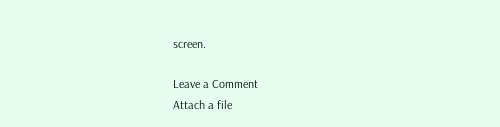screen.

Leave a Comment
Attach a file